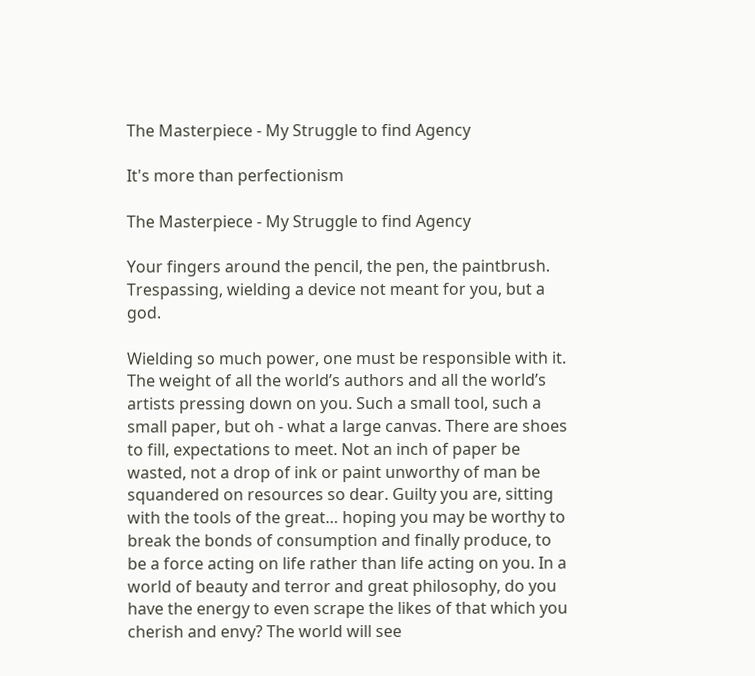The Masterpiece - My Struggle to find Agency

It's more than perfectionism

The Masterpiece - My Struggle to find Agency

Your fingers around the pencil, the pen, the paintbrush. Trespassing, wielding a device not meant for you, but a god.

Wielding so much power, one must be responsible with it. The weight of all the world’s authors and all the world’s artists pressing down on you. Such a small tool, such a small paper, but oh - what a large canvas. There are shoes to fill, expectations to meet. Not an inch of paper be wasted, not a drop of ink or paint unworthy of man be squandered on resources so dear. Guilty you are, sitting with the tools of the great… hoping you may be worthy to break the bonds of consumption and finally produce, to be a force acting on life rather than life acting on you. In a world of beauty and terror and great philosophy, do you have the energy to even scrape the likes of that which you cherish and envy? The world will see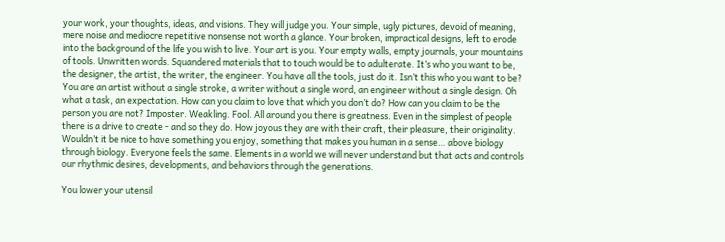your work, your thoughts, ideas, and visions. They will judge you. Your simple, ugly pictures, devoid of meaning, mere noise and mediocre repetitive nonsense not worth a glance. Your broken, impractical designs, left to erode into the background of the life you wish to live. Your art is you. Your empty walls, empty journals, your mountains of tools. Unwritten words. Squandered materials that to touch would be to adulterate. It’s who you want to be, the designer, the artist, the writer, the engineer. You have all the tools, just do it. Isn’t this who you want to be? You are an artist without a single stroke, a writer without a single word, an engineer without a single design. Oh what a task, an expectation. How can you claim to love that which you don’t do? How can you claim to be the person you are not? Imposter. Weakling. Fool. All around you there is greatness. Even in the simplest of people there is a drive to create - and so they do. How joyous they are with their craft, their pleasure, their originality. Wouldn’t it be nice to have something you enjoy, something that makes you human in a sense… above biology through biology. Everyone feels the same. Elements in a world we will never understand but that acts and controls our rhythmic desires, developments, and behaviors through the generations.

You lower your utensil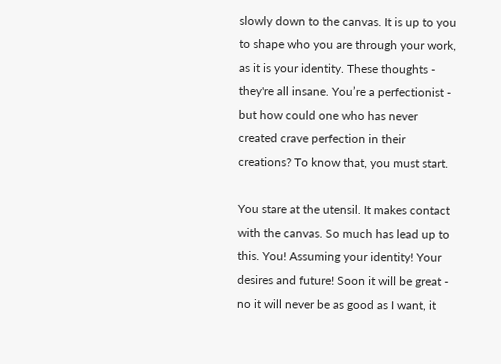slowly down to the canvas. It is up to you to shape who you are through your work, as it is your identity. These thoughts - they're all insane. You’re a perfectionist - but how could one who has never created crave perfection in their creations? To know that, you must start.

You stare at the utensil. It makes contact with the canvas. So much has lead up to this. You! Assuming your identity! Your desires and future! Soon it will be great - no it will never be as good as I want, it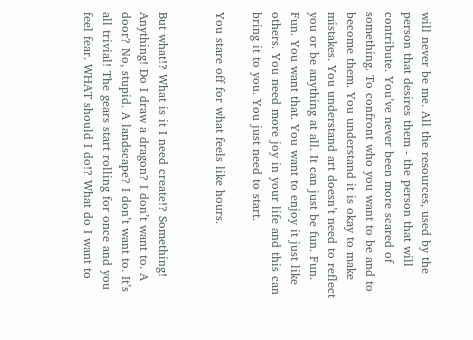will never be me. All the resources, used by the person that desires them - the person that will contribute. You’ve never been more scared of something. To confront who you want to be and to become them. You understand it is okay to make mistakes. You understand art doesn’t need to reflect you or be anything at all. It can just be fun. Fun. Fun. You want that. You want to enjoy it just like others. You need more joy in your life and this can bring it to you. You just need to start.

You stare off for what feels like hours.


But what!? What is it I need create!? Something! Anything! Do I draw a dragon? I don’t want to. A door? No, stupid. A landscape? I don’t want to. It’s all trivial! The gears start rolling for once and you feel fear. WHAT should I do!? What do I want to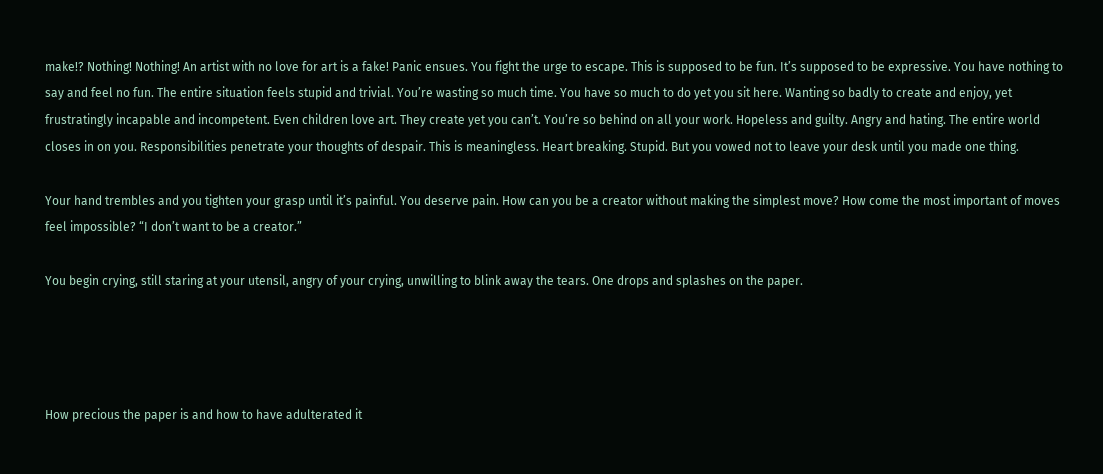make!? Nothing! Nothing! An artist with no love for art is a fake! Panic ensues. You fight the urge to escape. This is supposed to be fun. It’s supposed to be expressive. You have nothing to say and feel no fun. The entire situation feels stupid and trivial. You’re wasting so much time. You have so much to do yet you sit here. Wanting so badly to create and enjoy, yet frustratingly incapable and incompetent. Even children love art. They create yet you can’t. You’re so behind on all your work. Hopeless and guilty. Angry and hating. The entire world closes in on you. Responsibilities penetrate your thoughts of despair. This is meaningless. Heart breaking. Stupid. But you vowed not to leave your desk until you made one thing.

Your hand trembles and you tighten your grasp until it’s painful. You deserve pain. How can you be a creator without making the simplest move? How come the most important of moves feel impossible? “I don’t want to be a creator.”

You begin crying, still staring at your utensil, angry of your crying, unwilling to blink away the tears. One drops and splashes on the paper.




How precious the paper is and how to have adulterated it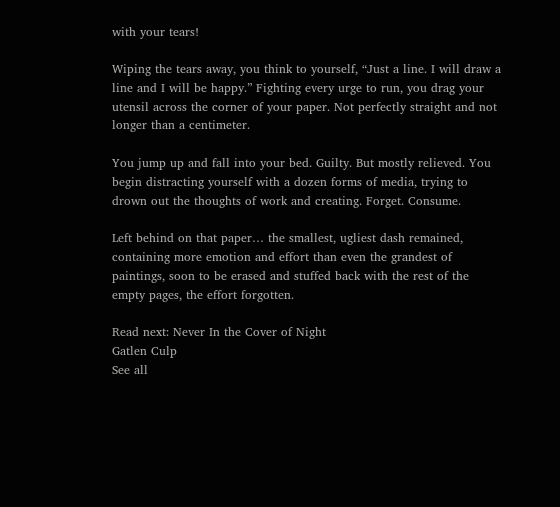with your tears!

Wiping the tears away, you think to yourself, “Just a line. I will draw a line and I will be happy.” Fighting every urge to run, you drag your utensil across the corner of your paper. Not perfectly straight and not longer than a centimeter.

You jump up and fall into your bed. Guilty. But mostly relieved. You begin distracting yourself with a dozen forms of media, trying to drown out the thoughts of work and creating. Forget. Consume.

Left behind on that paper… the smallest, ugliest dash remained, containing more emotion and effort than even the grandest of paintings, soon to be erased and stuffed back with the rest of the empty pages, the effort forgotten.

Read next: Never In the Cover of Night
Gatlen Culp
See all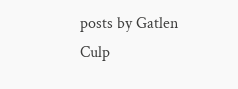posts by Gatlen Culp